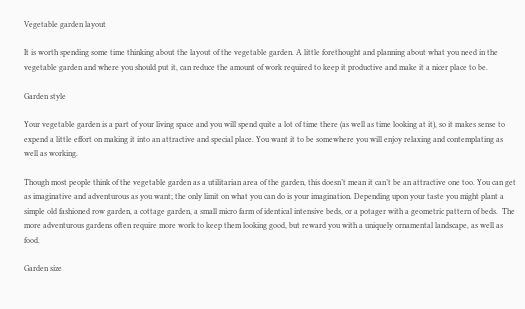Vegetable garden layout

It is worth spending some time thinking about the layout of the vegetable garden. A little forethought and planning about what you need in the vegetable garden and where you should put it, can reduce the amount of work required to keep it productive and make it a nicer place to be.

Garden style

Your vegetable garden is a part of your living space and you will spend quite a lot of time there (as well as time looking at it), so it makes sense to expend a little effort on making it into an attractive and special place. You want it to be somewhere you will enjoy relaxing and contemplating as well as working.

Though most people think of the vegetable garden as a utilitarian area of the garden, this doesn’t mean it can’t be an attractive one too. You can get as imaginative and adventurous as you want; the only limit on what you can do is your imagination. Depending upon your taste you might plant a simple old fashioned row garden, a cottage garden, a small micro farm of identical intensive beds, or a potager with a geometric pattern of beds.  The more adventurous gardens often require more work to keep them looking good, but reward you with a uniquely ornamental landscape, as well as food.

Garden size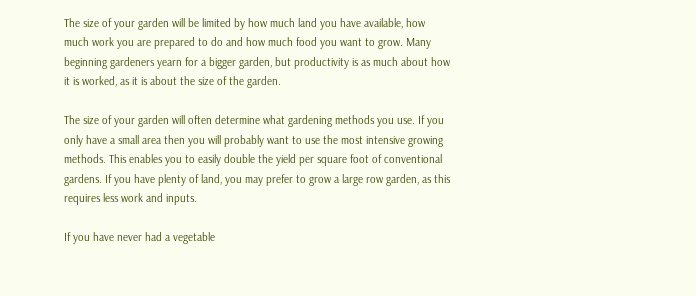The size of your garden will be limited by how much land you have available, how much work you are prepared to do and how much food you want to grow. Many beginning gardeners yearn for a bigger garden, but productivity is as much about how it is worked, as it is about the size of the garden.

The size of your garden will often determine what gardening methods you use. If you only have a small area then you will probably want to use the most intensive growing methods. This enables you to easily double the yield per square foot of conventional gardens. If you have plenty of land, you may prefer to grow a large row garden, as this requires less work and inputs.

If you have never had a vegetable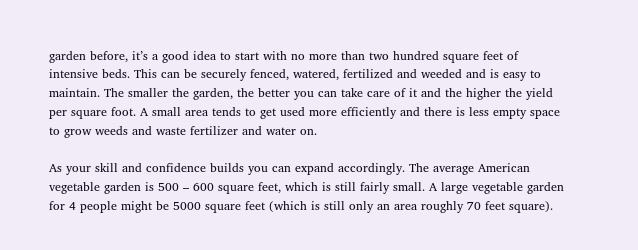garden before, it’s a good idea to start with no more than two hundred square feet of intensive beds. This can be securely fenced, watered, fertilized and weeded and is easy to maintain. The smaller the garden, the better you can take care of it and the higher the yield per square foot. A small area tends to get used more efficiently and there is less empty space to grow weeds and waste fertilizer and water on.

As your skill and confidence builds you can expand accordingly. The average American vegetable garden is 500 – 600 square feet, which is still fairly small. A large vegetable garden for 4 people might be 5000 square feet (which is still only an area roughly 70 feet square).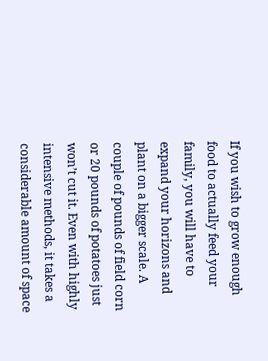If you wish to grow enough food to actually feed your family, you will have to expand your horizons and plant on a bigger scale. A couple of pounds of field corn or 20 pounds of potatoes just won’t cut it. Even with highly intensive methods, it takes a considerable amount of space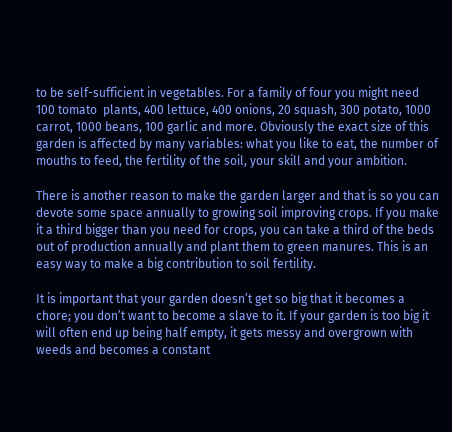to be self-sufficient in vegetables. For a family of four you might need 100 tomato  plants, 400 lettuce, 400 onions, 20 squash, 300 potato, 1000 carrot, 1000 beans, 100 garlic and more. Obviously the exact size of this garden is affected by many variables: what you like to eat, the number of mouths to feed, the fertility of the soil, your skill and your ambition.

There is another reason to make the garden larger and that is so you can devote some space annually to growing soil improving crops. If you make it a third bigger than you need for crops, you can take a third of the beds out of production annually and plant them to green manures. This is an easy way to make a big contribution to soil fertility.

It is important that your garden doesn’t get so big that it becomes a chore; you don’t want to become a slave to it. If your garden is too big it will often end up being half empty, it gets messy and overgrown with weeds and becomes a constant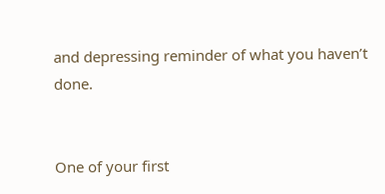and depressing reminder of what you haven’t done.


One of your first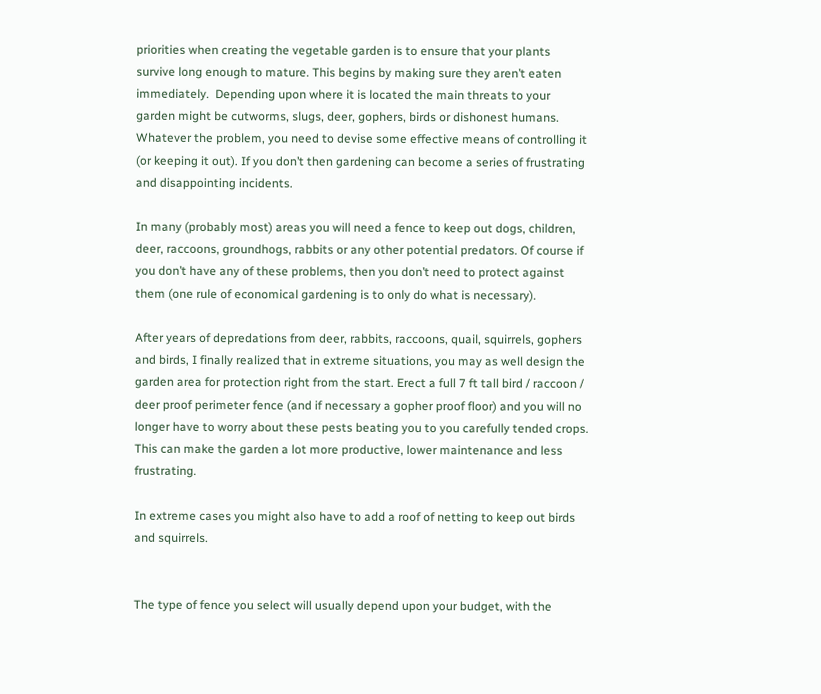priorities when creating the vegetable garden is to ensure that your plants survive long enough to mature. This begins by making sure they aren’t eaten immediately.  Depending upon where it is located the main threats to your garden might be cutworms, slugs, deer, gophers, birds or dishonest humans. Whatever the problem, you need to devise some effective means of controlling it (or keeping it out). If you don’t then gardening can become a series of frustrating and disappointing incidents.

In many (probably most) areas you will need a fence to keep out dogs, children, deer, raccoons, groundhogs, rabbits or any other potential predators. Of course if you don’t have any of these problems, then you don’t need to protect against them (one rule of economical gardening is to only do what is necessary).

After years of depredations from deer, rabbits, raccoons, quail, squirrels, gophers and birds, I finally realized that in extreme situations, you may as well design the garden area for protection right from the start. Erect a full 7 ft tall bird / raccoon / deer proof perimeter fence (and if necessary a gopher proof floor) and you will no longer have to worry about these pests beating you to you carefully tended crops. This can make the garden a lot more productive, lower maintenance and less frustrating.

In extreme cases you might also have to add a roof of netting to keep out birds and squirrels.


The type of fence you select will usually depend upon your budget, with the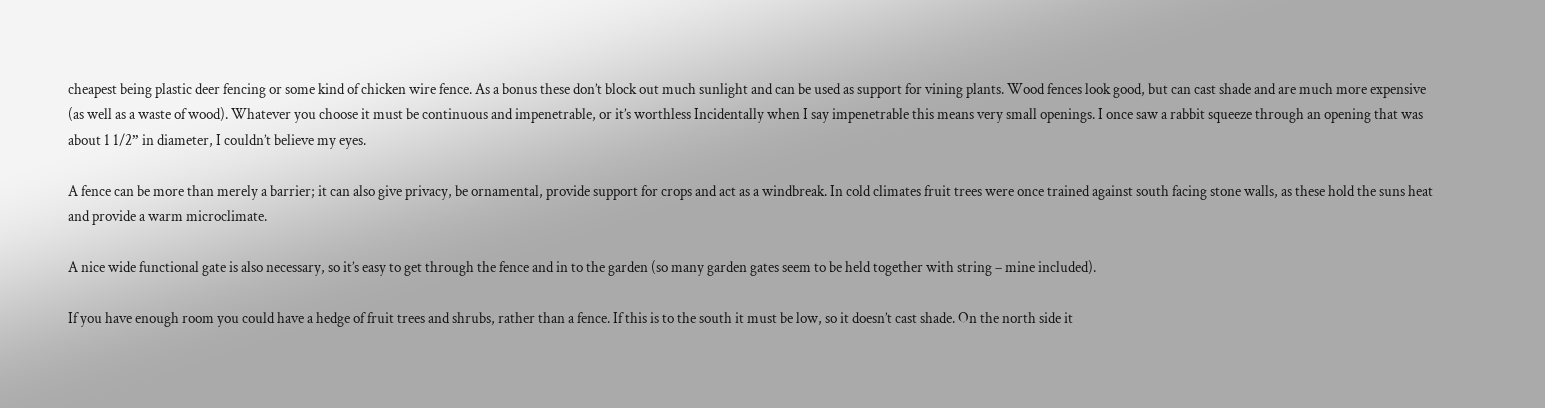cheapest being plastic deer fencing or some kind of chicken wire fence. As a bonus these don’t block out much sunlight and can be used as support for vining plants. Wood fences look good, but can cast shade and are much more expensive (as well as a waste of wood). Whatever you choose it must be continuous and impenetrable, or it’s worthless Incidentally when I say impenetrable this means very small openings. I once saw a rabbit squeeze through an opening that was about 1 1/2” in diameter, I couldn’t believe my eyes.

A fence can be more than merely a barrier; it can also give privacy, be ornamental, provide support for crops and act as a windbreak. In cold climates fruit trees were once trained against south facing stone walls, as these hold the suns heat and provide a warm microclimate.

A nice wide functional gate is also necessary, so it’s easy to get through the fence and in to the garden (so many garden gates seem to be held together with string – mine included).

If you have enough room you could have a hedge of fruit trees and shrubs, rather than a fence. If this is to the south it must be low, so it doesn’t cast shade. On the north side it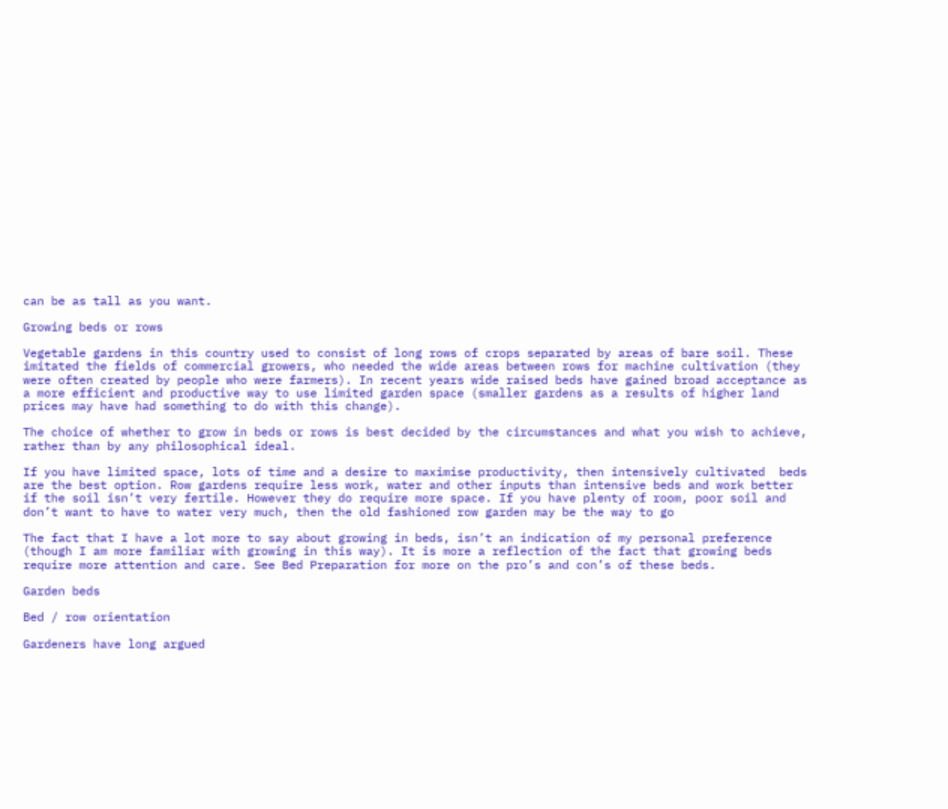can be as tall as you want.

Growing beds or rows

Vegetable gardens in this country used to consist of long rows of crops separated by areas of bare soil. These imitated the fields of commercial growers, who needed the wide areas between rows for machine cultivation (they were often created by people who were farmers). In recent years wide raised beds have gained broad acceptance as a more efficient and productive way to use limited garden space (smaller gardens as a results of higher land prices may have had something to do with this change).

The choice of whether to grow in beds or rows is best decided by the circumstances and what you wish to achieve, rather than by any philosophical ideal.

If you have limited space, lots of time and a desire to maximise productivity, then intensively cultivated  beds are the best option. Row gardens require less work, water and other inputs than intensive beds and work better if the soil isn’t very fertile. However they do require more space. If you have plenty of room, poor soil and don’t want to have to water very much, then the old fashioned row garden may be the way to go

The fact that I have a lot more to say about growing in beds, isn’t an indication of my personal preference (though I am more familiar with growing in this way). It is more a reflection of the fact that growing beds require more attention and care. See Bed Preparation for more on the pro’s and con’s of these beds.

Garden beds

Bed / row orientation

Gardeners have long argued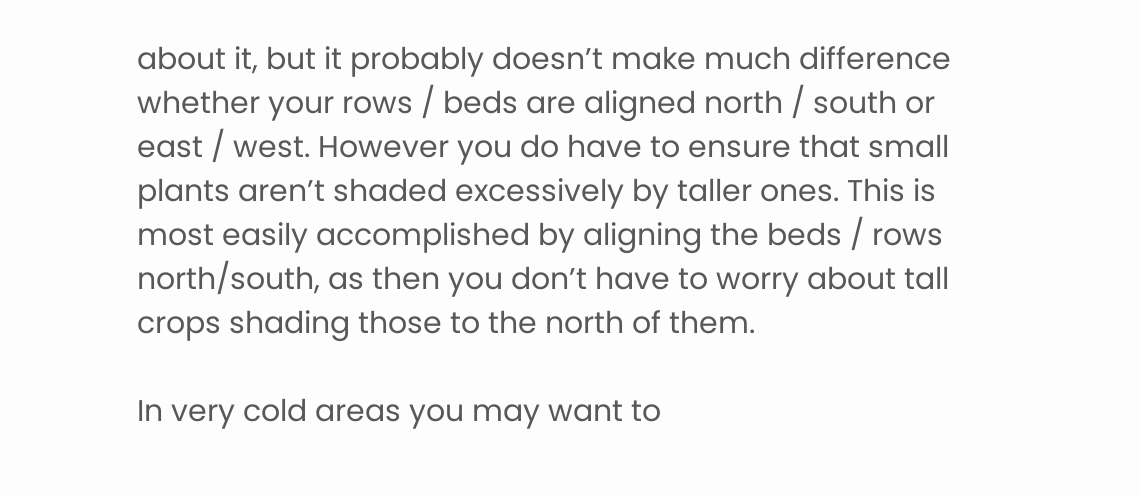about it, but it probably doesn’t make much difference whether your rows / beds are aligned north / south or east / west. However you do have to ensure that small plants aren’t shaded excessively by taller ones. This is most easily accomplished by aligning the beds / rows north/south, as then you don’t have to worry about tall crops shading those to the north of them.

In very cold areas you may want to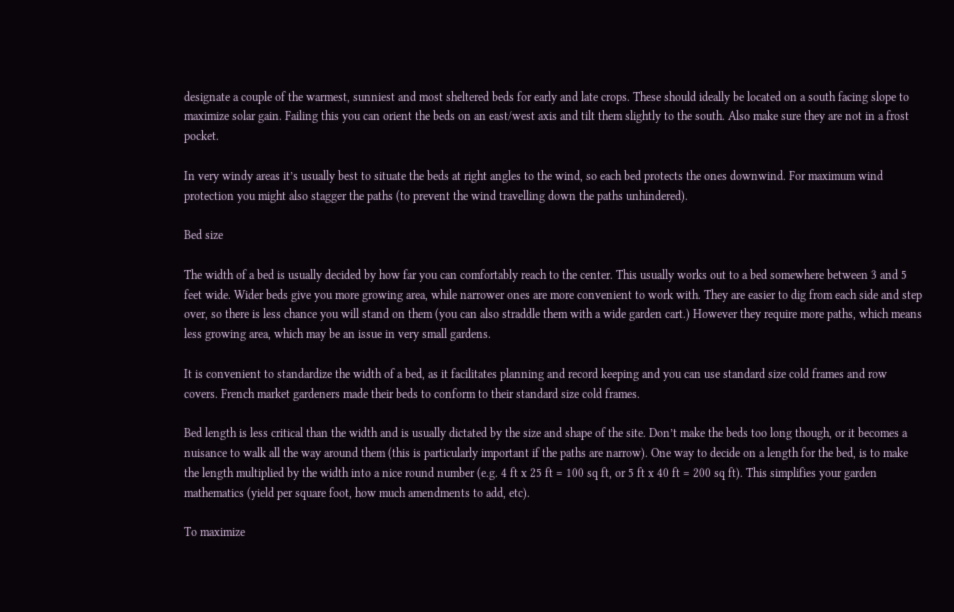designate a couple of the warmest, sunniest and most sheltered beds for early and late crops. These should ideally be located on a south facing slope to maximize solar gain. Failing this you can orient the beds on an east/west axis and tilt them slightly to the south. Also make sure they are not in a frost pocket.

In very windy areas it’s usually best to situate the beds at right angles to the wind, so each bed protects the ones downwind. For maximum wind protection you might also stagger the paths (to prevent the wind travelling down the paths unhindered).

Bed size

The width of a bed is usually decided by how far you can comfortably reach to the center. This usually works out to a bed somewhere between 3 and 5 feet wide. Wider beds give you more growing area, while narrower ones are more convenient to work with. They are easier to dig from each side and step over, so there is less chance you will stand on them (you can also straddle them with a wide garden cart.) However they require more paths, which means less growing area, which may be an issue in very small gardens.

It is convenient to standardize the width of a bed, as it facilitates planning and record keeping and you can use standard size cold frames and row covers. French market gardeners made their beds to conform to their standard size cold frames.

Bed length is less critical than the width and is usually dictated by the size and shape of the site. Don’t make the beds too long though, or it becomes a nuisance to walk all the way around them (this is particularly important if the paths are narrow). One way to decide on a length for the bed, is to make the length multiplied by the width into a nice round number (e.g. 4 ft x 25 ft = 100 sq ft, or 5 ft x 40 ft = 200 sq ft). This simplifies your garden mathematics (yield per square foot, how much amendments to add, etc).

To maximize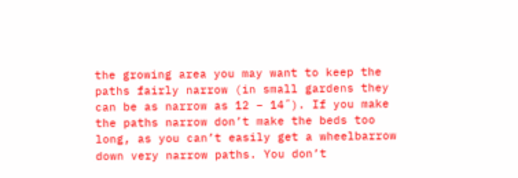the growing area you may want to keep the paths fairly narrow (in small gardens they can be as narrow as 12 – 14˝). If you make the paths narrow don’t make the beds too long, as you can’t easily get a wheelbarrow down very narrow paths. You don’t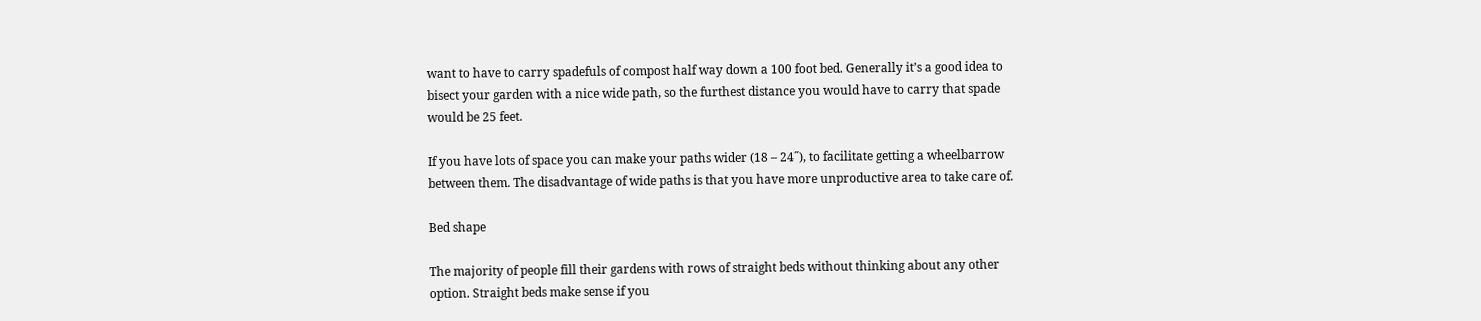want to have to carry spadefuls of compost half way down a 100 foot bed. Generally it’s a good idea to bisect your garden with a nice wide path, so the furthest distance you would have to carry that spade would be 25 feet.

If you have lots of space you can make your paths wider (18 – 24˝), to facilitate getting a wheelbarrow between them. The disadvantage of wide paths is that you have more unproductive area to take care of.

Bed shape

The majority of people fill their gardens with rows of straight beds without thinking about any other option. Straight beds make sense if you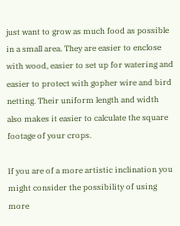just want to grow as much food as possible in a small area. They are easier to enclose with wood, easier to set up for watering and easier to protect with gopher wire and bird netting. Their uniform length and width also makes it easier to calculate the square footage of your crops.

If you are of a more artistic inclination you might consider the possibility of using more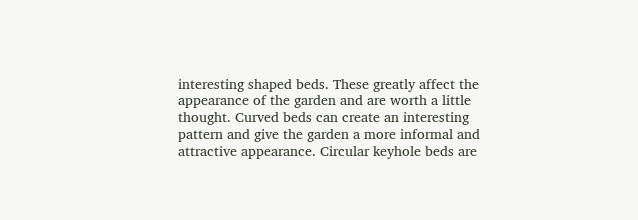interesting shaped beds. These greatly affect the appearance of the garden and are worth a little thought. Curved beds can create an interesting pattern and give the garden a more informal and attractive appearance. Circular keyhole beds are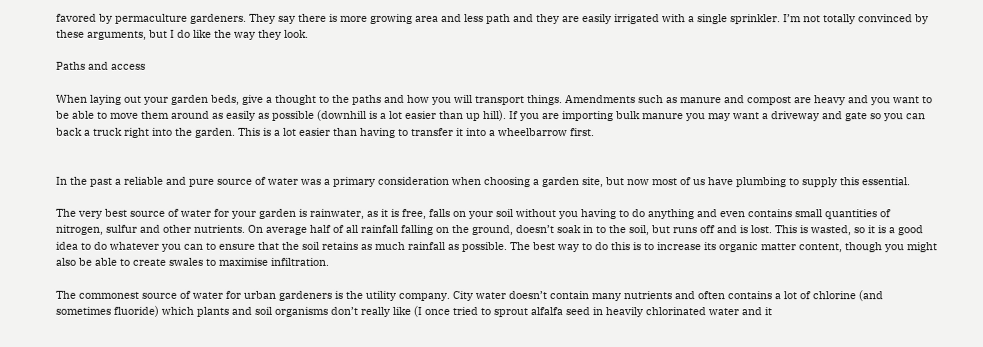favored by permaculture gardeners. They say there is more growing area and less path and they are easily irrigated with a single sprinkler. I’m not totally convinced by these arguments, but I do like the way they look.

Paths and access

When laying out your garden beds, give a thought to the paths and how you will transport things. Amendments such as manure and compost are heavy and you want to be able to move them around as easily as possible (downhill is a lot easier than up hill). If you are importing bulk manure you may want a driveway and gate so you can back a truck right into the garden. This is a lot easier than having to transfer it into a wheelbarrow first.


In the past a reliable and pure source of water was a primary consideration when choosing a garden site, but now most of us have plumbing to supply this essential.

The very best source of water for your garden is rainwater, as it is free, falls on your soil without you having to do anything and even contains small quantities of nitrogen, sulfur and other nutrients. On average half of all rainfall falling on the ground, doesn’t soak in to the soil, but runs off and is lost. This is wasted, so it is a good idea to do whatever you can to ensure that the soil retains as much rainfall as possible. The best way to do this is to increase its organic matter content, though you might also be able to create swales to maximise infiltration.

The commonest source of water for urban gardeners is the utility company. City water doesn’t contain many nutrients and often contains a lot of chlorine (and sometimes fluoride) which plants and soil organisms don’t really like (I once tried to sprout alfalfa seed in heavily chlorinated water and it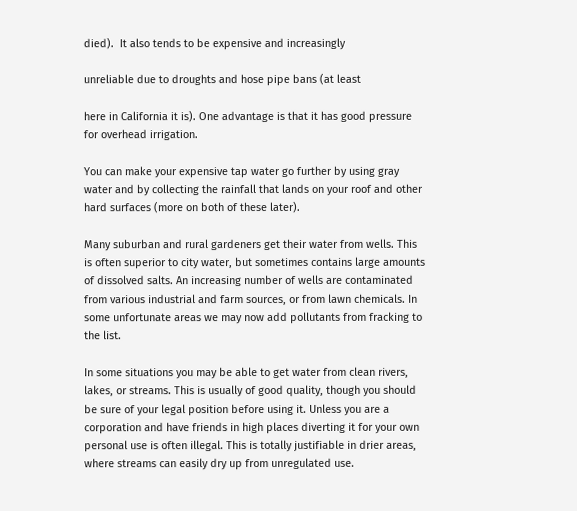died).  It also tends to be expensive and increasingly

unreliable due to droughts and hose pipe bans (at least

here in California it is). One advantage is that it has good pressure for overhead irrigation.

You can make your expensive tap water go further by using gray water and by collecting the rainfall that lands on your roof and other hard surfaces (more on both of these later).

Many suburban and rural gardeners get their water from wells. This is often superior to city water, but sometimes contains large amounts of dissolved salts. An increasing number of wells are contaminated from various industrial and farm sources, or from lawn chemicals. In some unfortunate areas we may now add pollutants from fracking to the list.

In some situations you may be able to get water from clean rivers, lakes, or streams. This is usually of good quality, though you should be sure of your legal position before using it. Unless you are a corporation and have friends in high places diverting it for your own personal use is often illegal. This is totally justifiable in drier areas, where streams can easily dry up from unregulated use.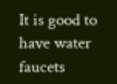It is good to have water faucets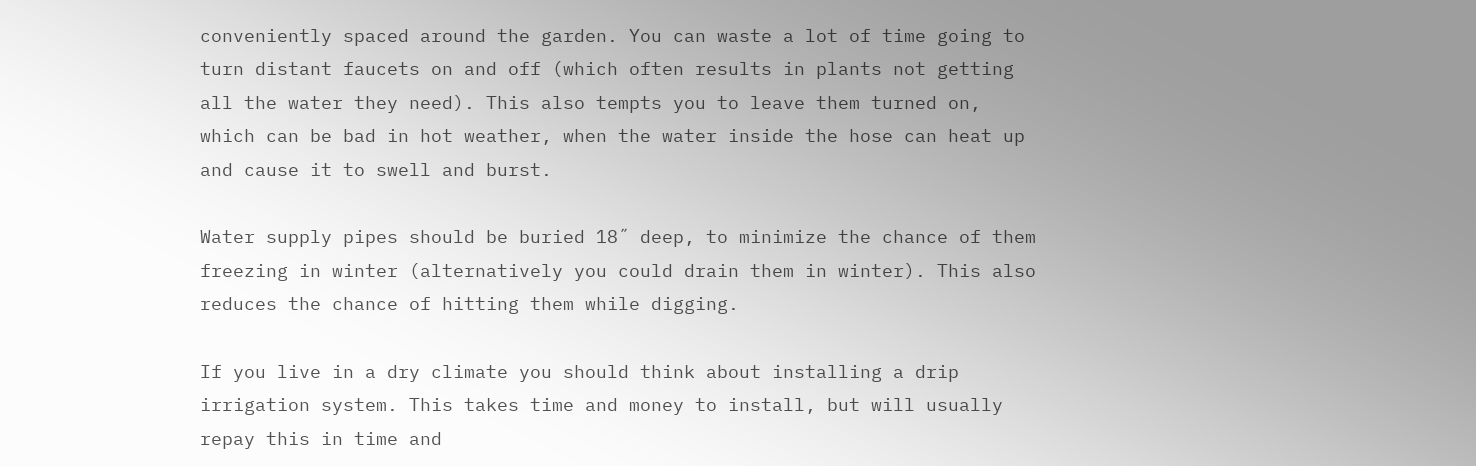conveniently spaced around the garden. You can waste a lot of time going to turn distant faucets on and off (which often results in plants not getting all the water they need). This also tempts you to leave them turned on, which can be bad in hot weather, when the water inside the hose can heat up and cause it to swell and burst.

Water supply pipes should be buried 18˝ deep, to minimize the chance of them freezing in winter (alternatively you could drain them in winter). This also reduces the chance of hitting them while digging.

If you live in a dry climate you should think about installing a drip irrigation system. This takes time and money to install, but will usually repay this in time and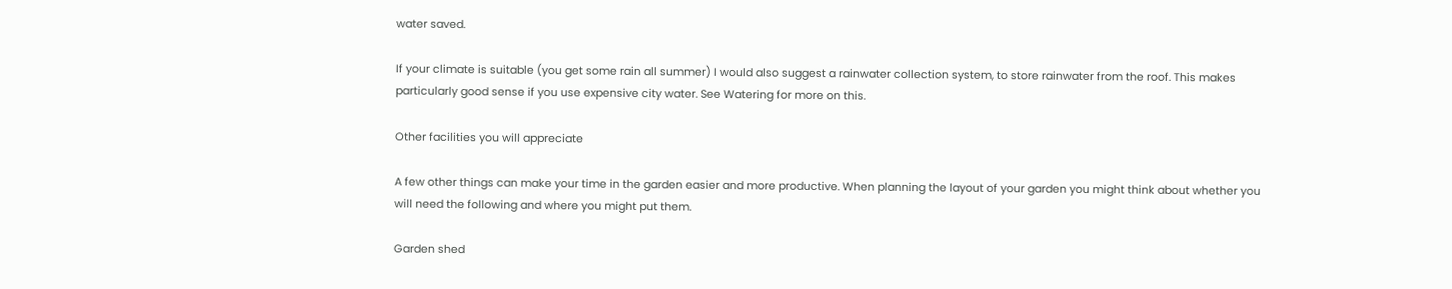water saved.

If your climate is suitable (you get some rain all summer) I would also suggest a rainwater collection system, to store rainwater from the roof. This makes particularly good sense if you use expensive city water. See Watering for more on this.

Other facilities you will appreciate

A few other things can make your time in the garden easier and more productive. When planning the layout of your garden you might think about whether you will need the following and where you might put them.

Garden shed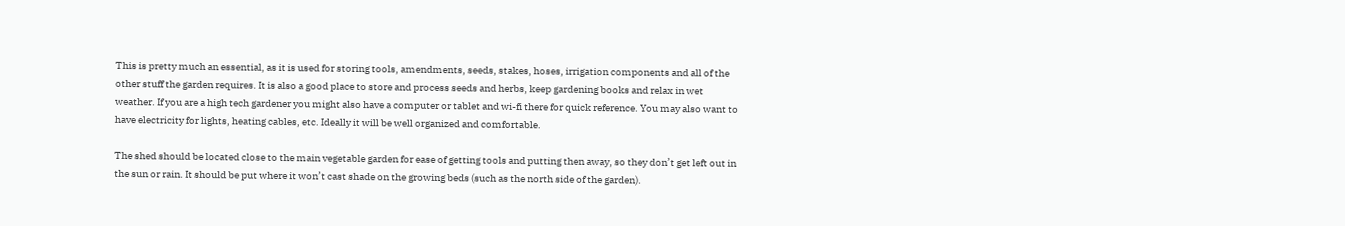This is pretty much an essential, as it is used for storing tools, amendments, seeds, stakes, hoses, irrigation components and all of the other stuff the garden requires. It is also a good place to store and process seeds and herbs, keep gardening books and relax in wet weather. If you are a high tech gardener you might also have a computer or tablet and wi-fi there for quick reference. You may also want to have electricity for lights, heating cables, etc. Ideally it will be well organized and comfortable.

The shed should be located close to the main vegetable garden for ease of getting tools and putting then away, so they don’t get left out in the sun or rain. It should be put where it won’t cast shade on the growing beds (such as the north side of the garden).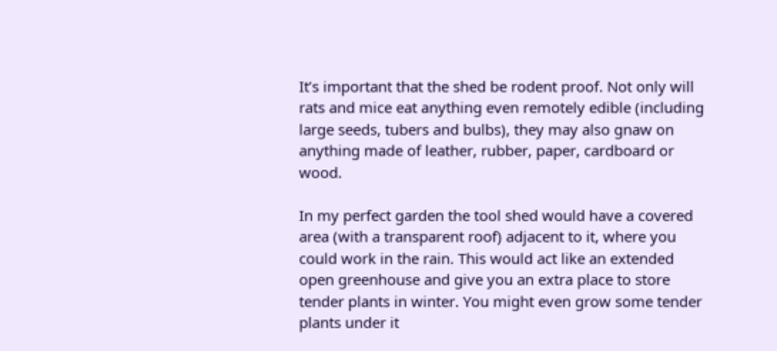It’s important that the shed be rodent proof. Not only will rats and mice eat anything even remotely edible (including large seeds, tubers and bulbs), they may also gnaw on anything made of leather, rubber, paper, cardboard or wood.

In my perfect garden the tool shed would have a covered area (with a transparent roof) adjacent to it, where you could work in the rain. This would act like an extended open greenhouse and give you an extra place to store tender plants in winter. You might even grow some tender plants under it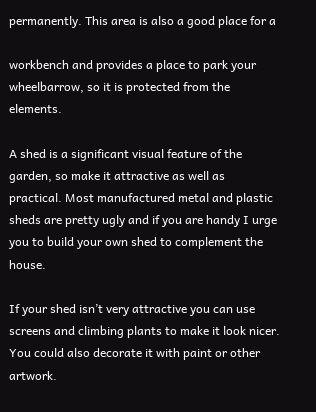permanently. This area is also a good place for a

workbench and provides a place to park your wheelbarrow, so it is protected from the elements.

A shed is a significant visual feature of the garden, so make it attractive as well as practical. Most manufactured metal and plastic sheds are pretty ugly and if you are handy I urge you to build your own shed to complement the house.

If your shed isn’t very attractive you can use screens and climbing plants to make it look nicer. You could also decorate it with paint or other artwork.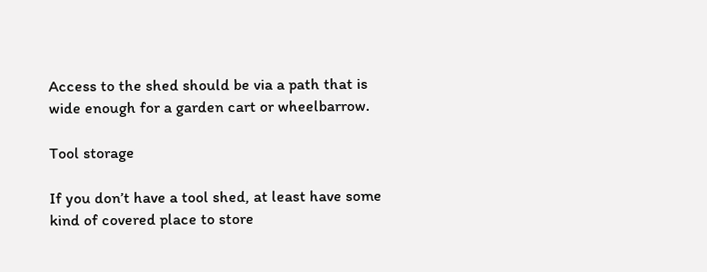Access to the shed should be via a path that is wide enough for a garden cart or wheelbarrow.

Tool storage

If you don’t have a tool shed, at least have some kind of covered place to store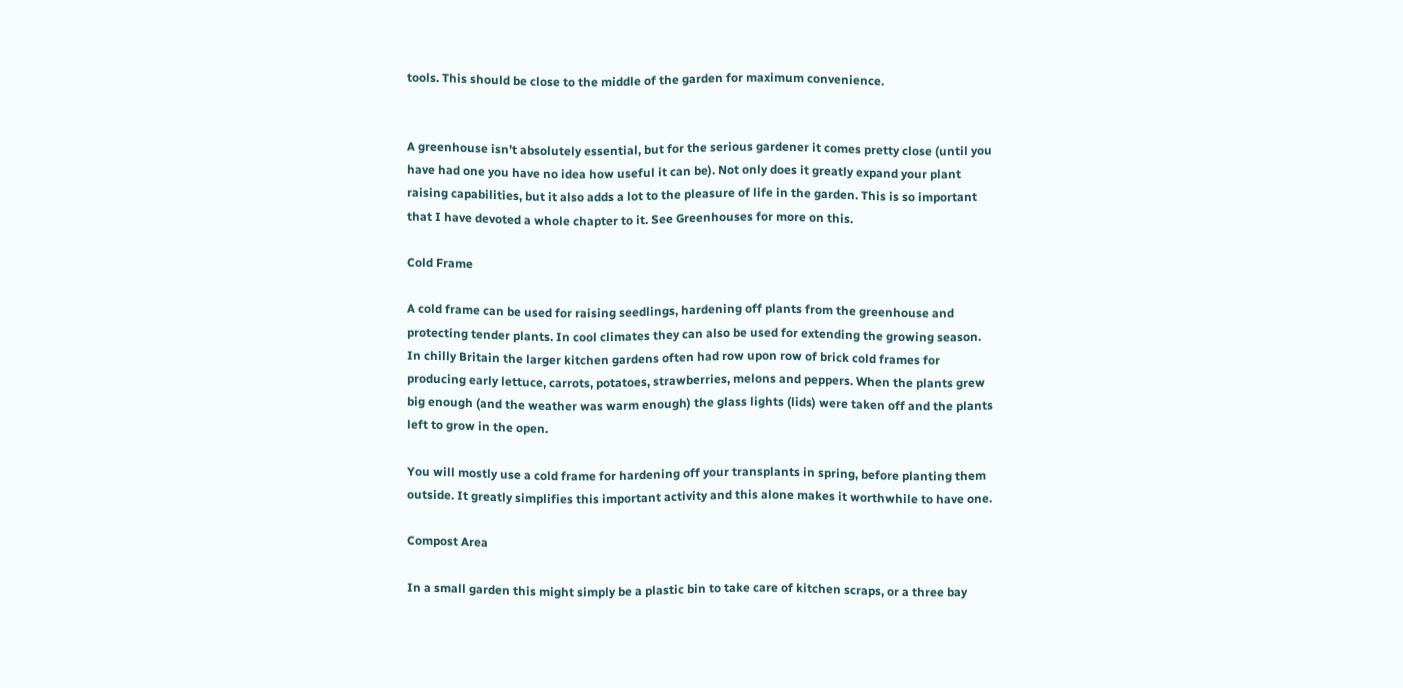tools. This should be close to the middle of the garden for maximum convenience.


A greenhouse isn’t absolutely essential, but for the serious gardener it comes pretty close (until you have had one you have no idea how useful it can be). Not only does it greatly expand your plant raising capabilities, but it also adds a lot to the pleasure of life in the garden. This is so important that I have devoted a whole chapter to it. See Greenhouses for more on this.

Cold Frame

A cold frame can be used for raising seedlings, hardening off plants from the greenhouse and protecting tender plants. In cool climates they can also be used for extending the growing season. In chilly Britain the larger kitchen gardens often had row upon row of brick cold frames for producing early lettuce, carrots, potatoes, strawberries, melons and peppers. When the plants grew big enough (and the weather was warm enough) the glass lights (lids) were taken off and the plants left to grow in the open.

You will mostly use a cold frame for hardening off your transplants in spring, before planting them outside. It greatly simplifies this important activity and this alone makes it worthwhile to have one.

Compost Area

In a small garden this might simply be a plastic bin to take care of kitchen scraps, or a three bay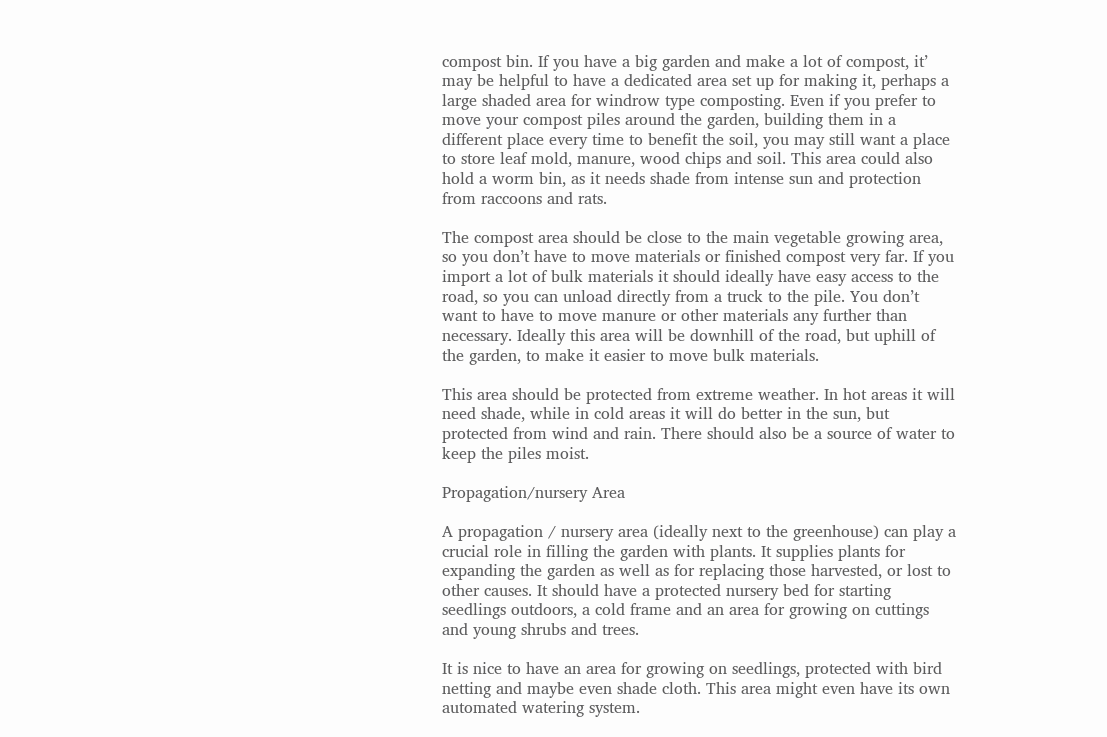compost bin. If you have a big garden and make a lot of compost, it’ may be helpful to have a dedicated area set up for making it, perhaps a large shaded area for windrow type composting. Even if you prefer to move your compost piles around the garden, building them in a different place every time to benefit the soil, you may still want a place to store leaf mold, manure, wood chips and soil. This area could also hold a worm bin, as it needs shade from intense sun and protection from raccoons and rats.

The compost area should be close to the main vegetable growing area, so you don’t have to move materials or finished compost very far. If you import a lot of bulk materials it should ideally have easy access to the road, so you can unload directly from a truck to the pile. You don’t want to have to move manure or other materials any further than necessary. Ideally this area will be downhill of the road, but uphill of the garden, to make it easier to move bulk materials.

This area should be protected from extreme weather. In hot areas it will need shade, while in cold areas it will do better in the sun, but protected from wind and rain. There should also be a source of water to keep the piles moist.

Propagation/nursery Area

A propagation / nursery area (ideally next to the greenhouse) can play a crucial role in filling the garden with plants. It supplies plants for expanding the garden as well as for replacing those harvested, or lost to other causes. It should have a protected nursery bed for starting seedlings outdoors, a cold frame and an area for growing on cuttings and young shrubs and trees.

It is nice to have an area for growing on seedlings, protected with bird netting and maybe even shade cloth. This area might even have its own automated watering system.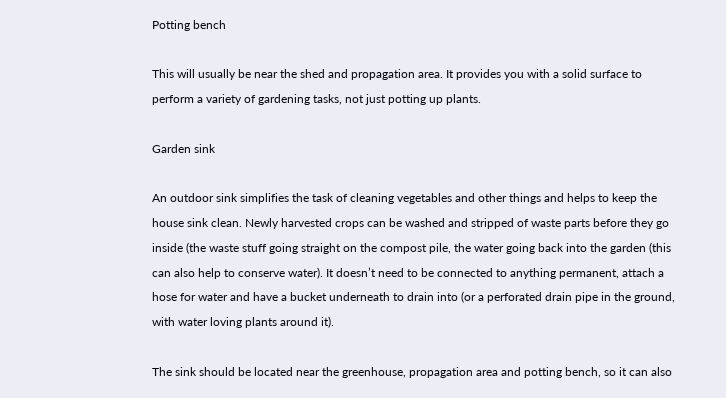Potting bench

This will usually be near the shed and propagation area. It provides you with a solid surface to perform a variety of gardening tasks, not just potting up plants.

Garden sink

An outdoor sink simplifies the task of cleaning vegetables and other things and helps to keep the house sink clean. Newly harvested crops can be washed and stripped of waste parts before they go inside (the waste stuff going straight on the compost pile, the water going back into the garden (this can also help to conserve water). It doesn’t need to be connected to anything permanent, attach a hose for water and have a bucket underneath to drain into (or a perforated drain pipe in the ground, with water loving plants around it).

The sink should be located near the greenhouse, propagation area and potting bench, so it can also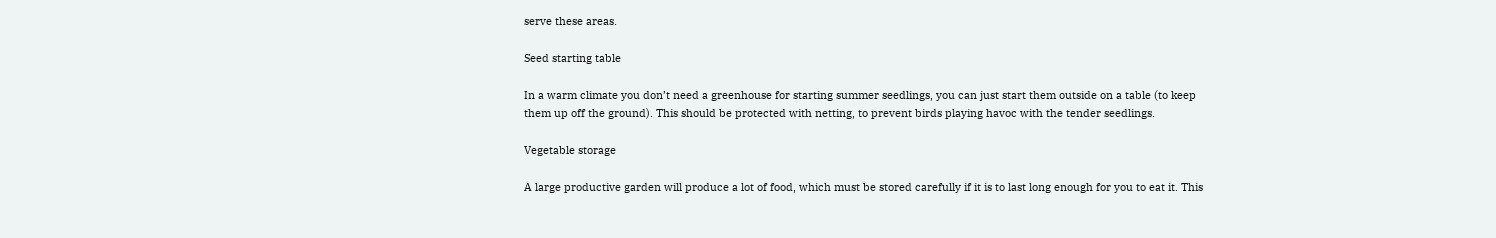serve these areas.

Seed starting table

In a warm climate you don’t need a greenhouse for starting summer seedlings, you can just start them outside on a table (to keep them up off the ground). This should be protected with netting, to prevent birds playing havoc with the tender seedlings.

Vegetable storage

A large productive garden will produce a lot of food, which must be stored carefully if it is to last long enough for you to eat it. This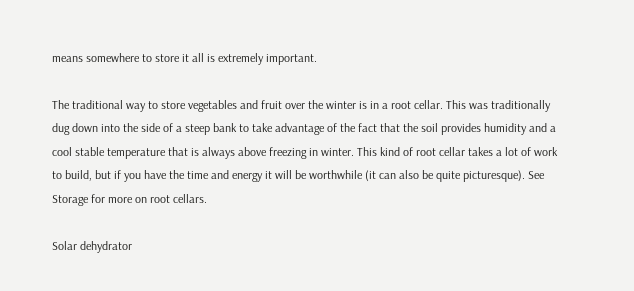means somewhere to store it all is extremely important.

The traditional way to store vegetables and fruit over the winter is in a root cellar. This was traditionally dug down into the side of a steep bank to take advantage of the fact that the soil provides humidity and a cool stable temperature that is always above freezing in winter. This kind of root cellar takes a lot of work to build, but if you have the time and energy it will be worthwhile (it can also be quite picturesque). See Storage for more on root cellars.

Solar dehydrator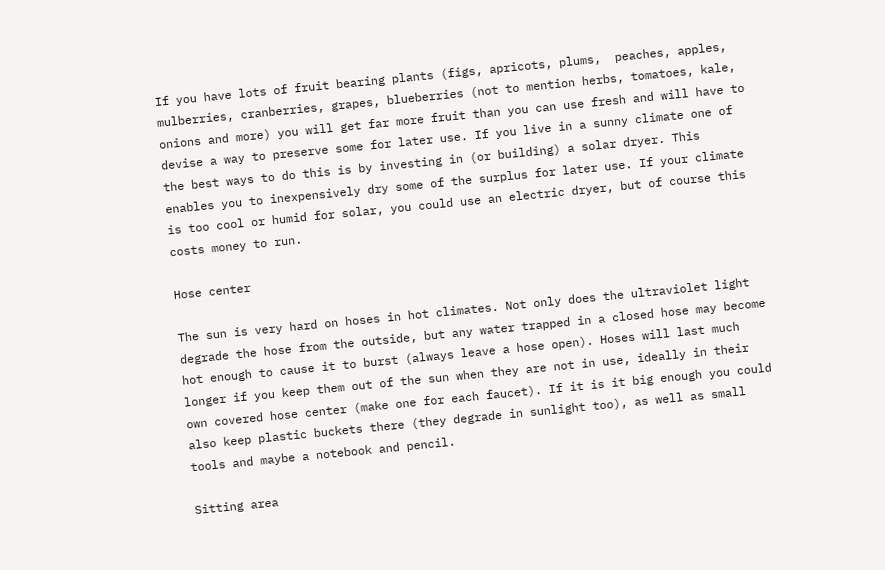If you have lots of fruit bearing plants (figs, apricots, plums,  peaches, apples, mulberries, cranberries, grapes, blueberries (not to mention herbs, tomatoes, kale, onions and more) you will get far more fruit than you can use fresh and will have to devise a way to preserve some for later use. If you live in a sunny climate one of the best ways to do this is by investing in (or building) a solar dryer. This enables you to inexpensively dry some of the surplus for later use. If your climate is too cool or humid for solar, you could use an electric dryer, but of course this costs money to run.

Hose center

The sun is very hard on hoses in hot climates. Not only does the ultraviolet light degrade the hose from the outside, but any water trapped in a closed hose may become hot enough to cause it to burst (always leave a hose open). Hoses will last much longer if you keep them out of the sun when they are not in use, ideally in their own covered hose center (make one for each faucet). If it is it big enough you could also keep plastic buckets there (they degrade in sunlight too), as well as small tools and maybe a notebook and pencil.

Sitting area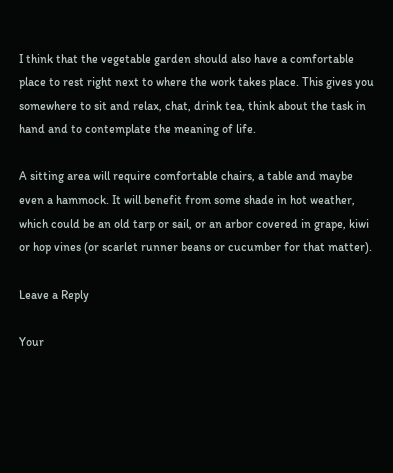I think that the vegetable garden should also have a comfortable place to rest right next to where the work takes place. This gives you somewhere to sit and relax, chat, drink tea, think about the task in hand and to contemplate the meaning of life.

A sitting area will require comfortable chairs, a table and maybe even a hammock. It will benefit from some shade in hot weather, which could be an old tarp or sail, or an arbor covered in grape, kiwi or hop vines (or scarlet runner beans or cucumber for that matter).

Leave a Reply

Your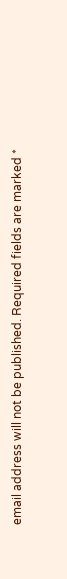email address will not be published. Required fields are marked *